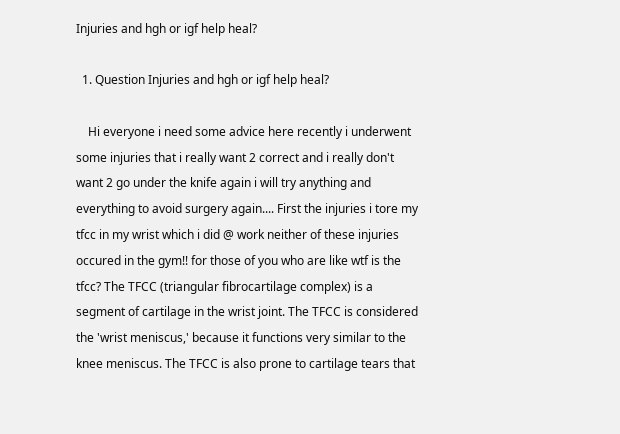Injuries and hgh or igf help heal?

  1. Question Injuries and hgh or igf help heal?

    Hi everyone i need some advice here recently i underwent some injuries that i really want 2 correct and i really don't want 2 go under the knife again i will try anything and everything to avoid surgery again.... First the injuries i tore my tfcc in my wrist which i did @ work neither of these injuries occured in the gym!! for those of you who are like wtf is the tfcc? The TFCC (triangular fibrocartilage complex) is a segment of cartilage in the wrist joint. The TFCC is considered the 'wrist meniscus,' because it functions very similar to the knee meniscus. The TFCC is also prone to cartilage tears that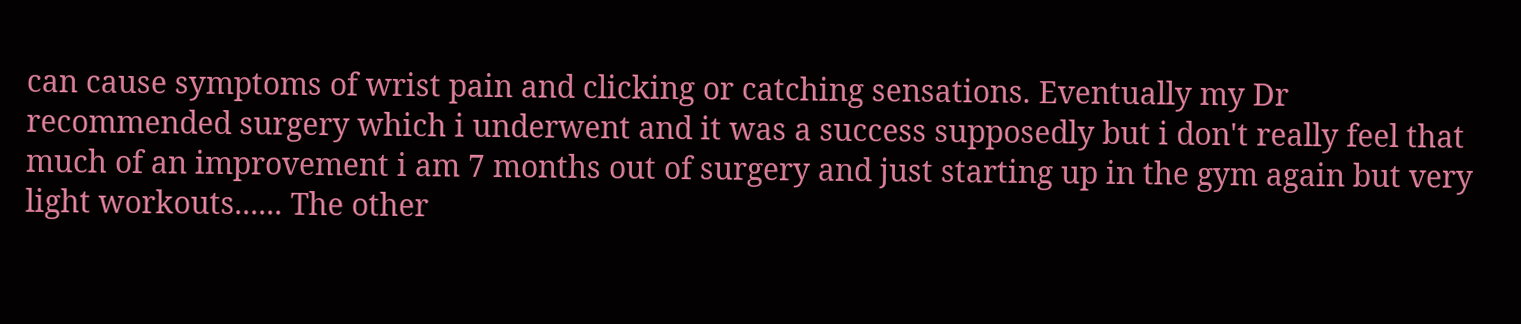can cause symptoms of wrist pain and clicking or catching sensations. Eventually my Dr recommended surgery which i underwent and it was a success supposedly but i don't really feel that much of an improvement i am 7 months out of surgery and just starting up in the gym again but very light workouts...... The other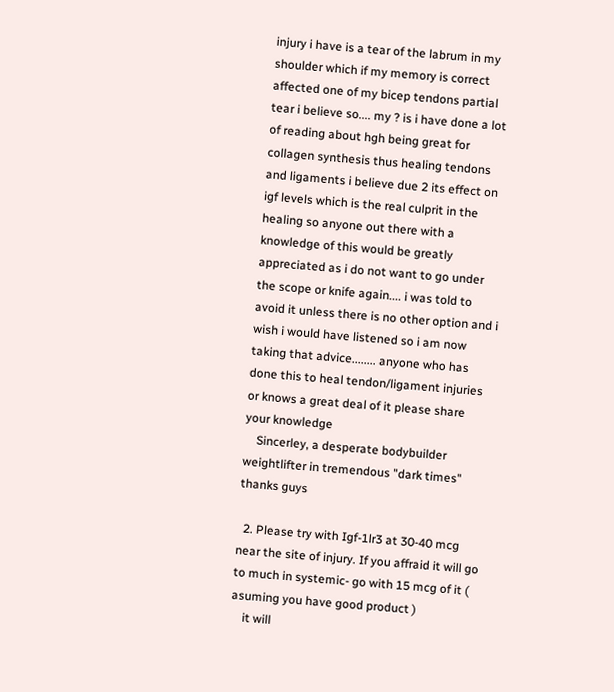injury i have is a tear of the labrum in my shoulder which if my memory is correct affected one of my bicep tendons partial tear i believe so.... my ? is i have done a lot of reading about hgh being great for collagen synthesis thus healing tendons and ligaments i believe due 2 its effect on igf levels which is the real culprit in the healing so anyone out there with a knowledge of this would be greatly appreciated as i do not want to go under the scope or knife again.... i was told to avoid it unless there is no other option and i wish i would have listened so i am now taking that advice........ anyone who has done this to heal tendon/ligament injuries or knows a great deal of it please share your knowledge
    Sincerley, a desperate bodybuilder weightlifter in tremendous "dark times" thanks guys

  2. Please try with Igf-1lr3 at 30-40 mcg near the site of injury. If you affraid it will go to much in systemic- go with 15 mcg of it ( asuming you have good product )
    it will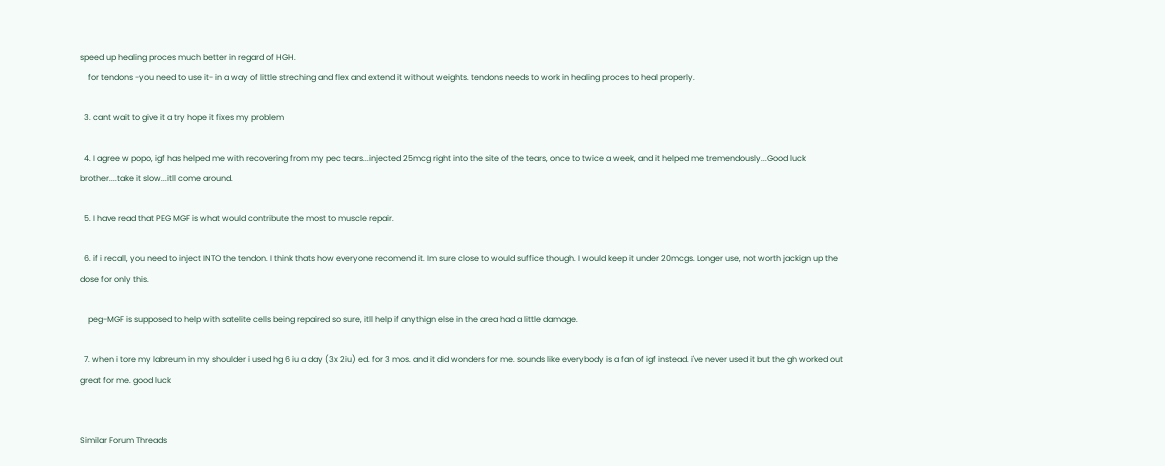speed up healing proces much better in regard of HGH.
    for tendons -you need to use it- in a way of little streching and flex and extend it without weights. tendons needs to work in healing proces to heal properly.

  3. cant wait to give it a try hope it fixes my problem

  4. I agree w popo, igf has helped me with recovering from my pec tears...injected 25mcg right into the site of the tears, once to twice a week, and it helped me tremendously...Good luck brother....take it slow...itll come around.

  5. I have read that PEG MGF is what would contribute the most to muscle repair.

  6. if i recall, you need to inject INTO the tendon. I think thats how everyone recomend it. Im sure close to would suffice though. I would keep it under 20mcgs. Longer use, not worth jackign up the dose for only this.

    peg-MGF is supposed to help with satelite cells being repaired so sure, itll help if anythign else in the area had a little damage.

  7. when i tore my labreum in my shoulder i used hg 6 iu a day (3x 2iu) ed. for 3 mos. and it did wonders for me. sounds like everybody is a fan of igf instead. i've never used it but the gh worked out great for me. good luck


Similar Forum Threads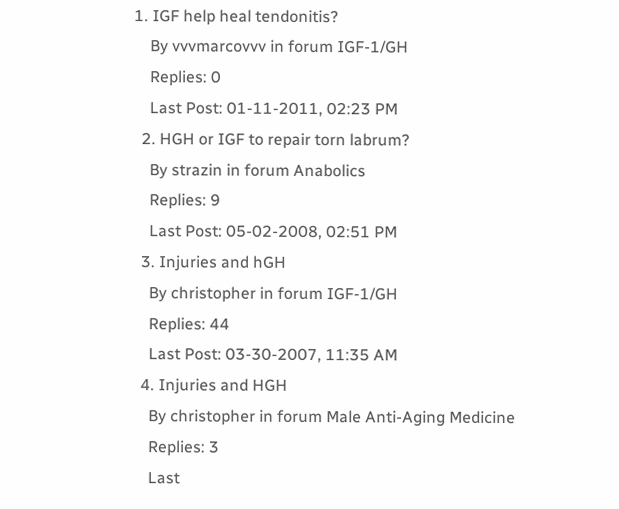1. IGF help heal tendonitis?
    By vvvmarcovvv in forum IGF-1/GH
    Replies: 0
    Last Post: 01-11-2011, 02:23 PM
  2. HGH or IGF to repair torn labrum?
    By strazin in forum Anabolics
    Replies: 9
    Last Post: 05-02-2008, 02:51 PM
  3. Injuries and hGH
    By christopher in forum IGF-1/GH
    Replies: 44
    Last Post: 03-30-2007, 11:35 AM
  4. Injuries and HGH
    By christopher in forum Male Anti-Aging Medicine
    Replies: 3
    Last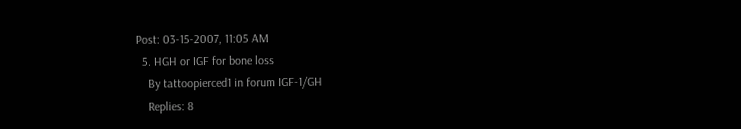Post: 03-15-2007, 11:05 AM
  5. HGH or IGF for bone loss
    By tattoopierced1 in forum IGF-1/GH
    Replies: 8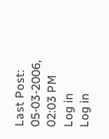Last Post: 05-03-2006, 02:03 PM
Log in
Log in